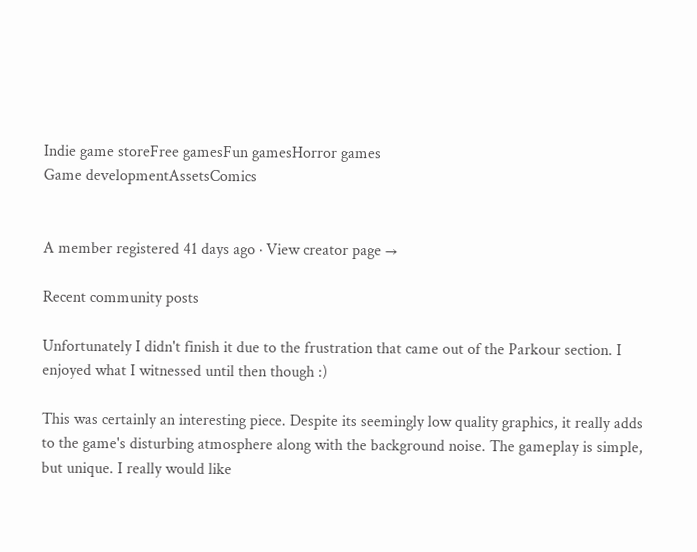Indie game storeFree gamesFun gamesHorror games
Game developmentAssetsComics


A member registered 41 days ago · View creator page →

Recent community posts

Unfortunately I didn't finish it due to the frustration that came out of the Parkour section. I enjoyed what I witnessed until then though :)

This was certainly an interesting piece. Despite its seemingly low quality graphics, it really adds to the game's disturbing atmosphere along with the background noise. The gameplay is simple, but unique. I really would like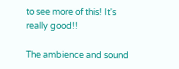to see more of this! It's really good!!

The ambience and sound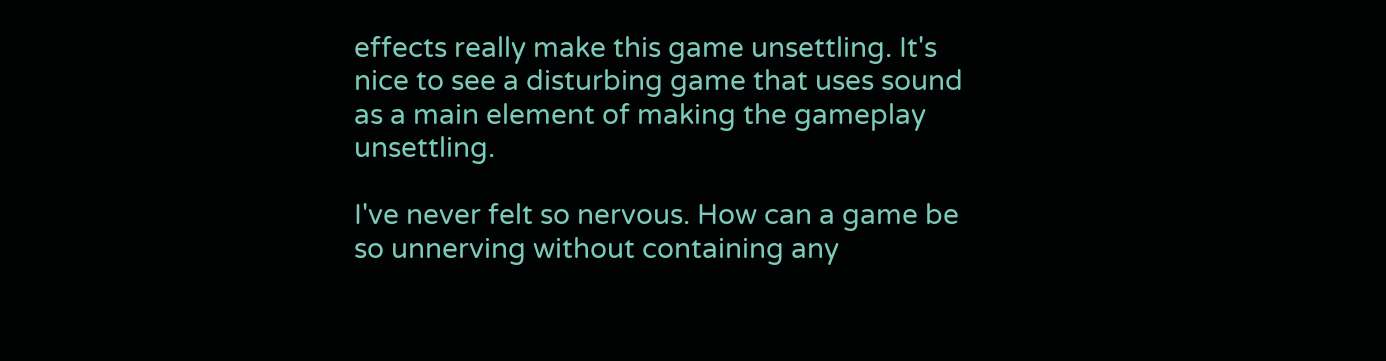effects really make this game unsettling. It's nice to see a disturbing game that uses sound as a main element of making the gameplay unsettling.

I've never felt so nervous. How can a game be so unnerving without containing any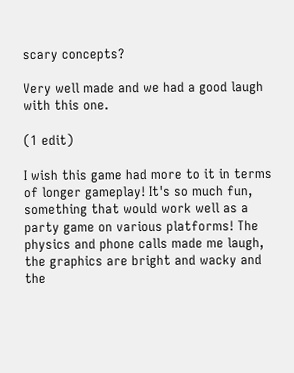scary concepts?

Very well made and we had a good laugh with this one.

(1 edit)

I wish this game had more to it in terms of longer gameplay! It's so much fun, something that would work well as a party game on various platforms! The physics and phone calls made me laugh, the graphics are bright and wacky and the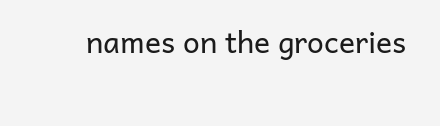names on the groceries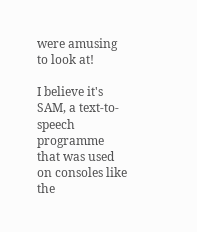were amusing to look at!

I believe it's SAM, a text-to-speech programme that was used on consoles like the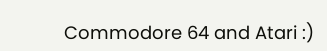Commodore 64 and Atari :)